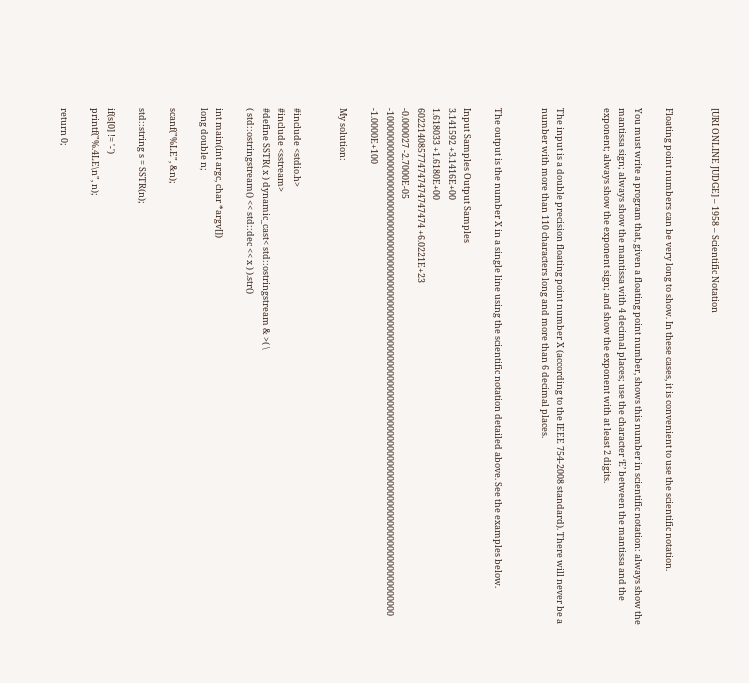[URI ONLINE JUDGE] – 1958 – Scientific Notation


Floating point numbers can be very long to show. In these cases, it is convenient to use the scientific notation.

You must write a program that, given a floating point number, shows this number in scientific notation: always show the mantissa sign; always show the mantissa with 4 decimal places; use the character ‘E’ between the mantissa and the exponent; always show the exponent sign; and show the exponent with at least 2 digits.


The input is a double precision floating point number X (according to the IEEE 754-2008 standard). There will never be a number with more than 110 characters long and more than 6 decimal places.


The output is the number X in a single line using the scientific notation detailed above. See the examples below.

Input Samples Output Samples
3.141592 +3.1416E+00
1.618033 +1.6180E+00
602214085774747474747474 +6.0221E+23
-0.000027 -2.7000E-05
-10000000000000000000000000000000000000000000000000000000000000000000000000000000000000000000000000000 -1.0000E+100

My solution:


#include <stdio.h>
#include <sstream>
#define SSTR( x ) dynamic_cast< std::ostringstream & >( \
( std::ostringstream() << std::dec << x ) ).str()

int main(int argc, char *argv[])
long double n;

scanf("%LE", &n);

std::string s = SSTR(n);

if(s[0] != '-')
printf("%.4LE\n", n);

return 0;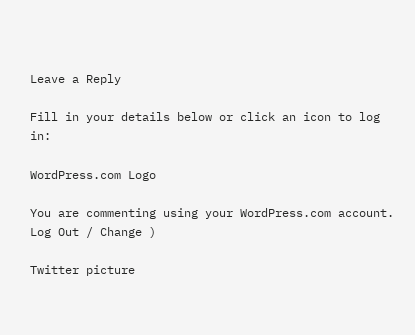Leave a Reply

Fill in your details below or click an icon to log in:

WordPress.com Logo

You are commenting using your WordPress.com account. Log Out / Change )

Twitter picture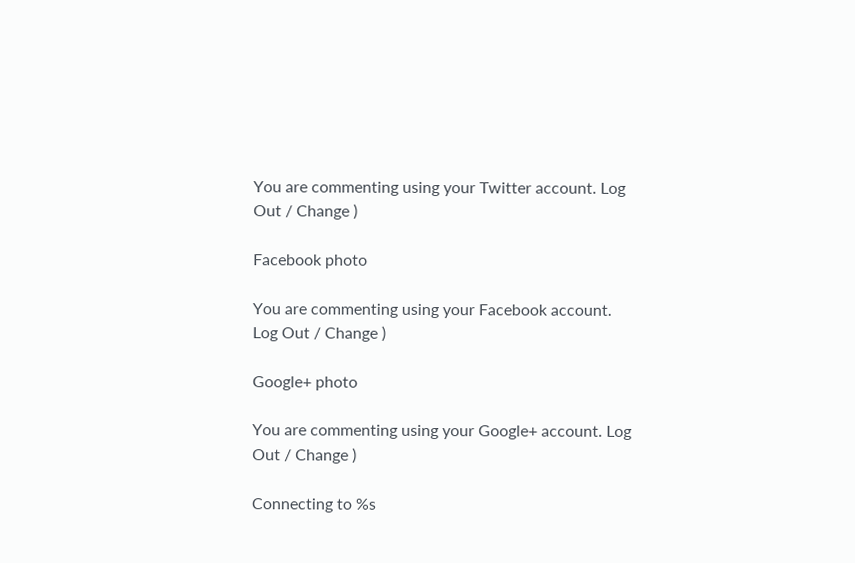You are commenting using your Twitter account. Log Out / Change )

Facebook photo

You are commenting using your Facebook account. Log Out / Change )

Google+ photo

You are commenting using your Google+ account. Log Out / Change )

Connecting to %s